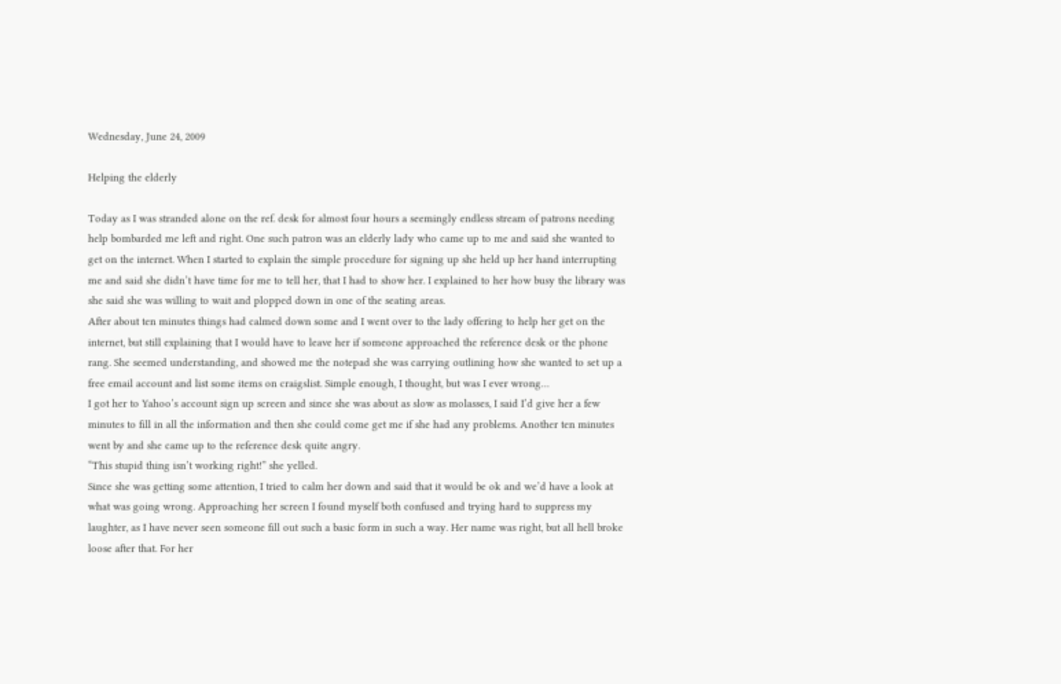Wednesday, June 24, 2009

Helping the elderly

Today as I was stranded alone on the ref. desk for almost four hours a seemingly endless stream of patrons needing help bombarded me left and right. One such patron was an elderly lady who came up to me and said she wanted to get on the internet. When I started to explain the simple procedure for signing up she held up her hand interrupting me and said she didn’t have time for me to tell her, that I had to show her. I explained to her how busy the library was she said she was willing to wait and plopped down in one of the seating areas.
After about ten minutes things had calmed down some and I went over to the lady offering to help her get on the internet, but still explaining that I would have to leave her if someone approached the reference desk or the phone rang. She seemed understanding, and showed me the notepad she was carrying outlining how she wanted to set up a free email account and list some items on craigslist. Simple enough, I thought, but was I ever wrong…
I got her to Yahoo’s account sign up screen and since she was about as slow as molasses, I said I’d give her a few minutes to fill in all the information and then she could come get me if she had any problems. Another ten minutes went by and she came up to the reference desk quite angry.
“This stupid thing isn’t working right!” she yelled.
Since she was getting some attention, I tried to calm her down and said that it would be ok and we’d have a look at what was going wrong. Approaching her screen I found myself both confused and trying hard to suppress my laughter, as I have never seen someone fill out such a basic form in such a way. Her name was right, but all hell broke loose after that. For her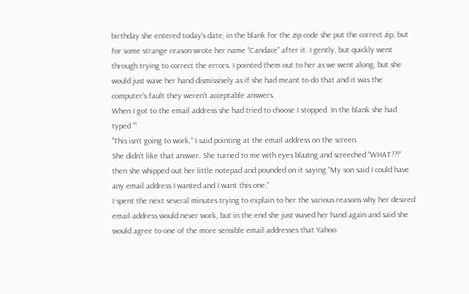birthday she entered today’s date, in the blank for the zip code she put the correct zip, but for some strange reason wrote her name “Candace” after it. I gently, but quickly went through trying to correct the errors. I pointed them out to her as we went along, but she would just wave her hand dismissively as if she had meant to do that and it was the computer’s fault they weren’t acceptable answers.
When I got to the email address she had tried to choose I stopped. In the blank she had typed “”
“This isn’t going to work,” I said pointing at the email address on the screen.
She didn’t like that answer. She turned to me with eyes blazing and screeched “WHAT??!” then she whipped out her little notepad and pounded on it saying “My son said I could have any email address I wanted and I want this one.”
I spent the next several minutes trying to explain to her the various reasons why her desired email address would never work, but in the end she just waved her hand again and said she would agree to one of the more sensible email addresses that Yahoo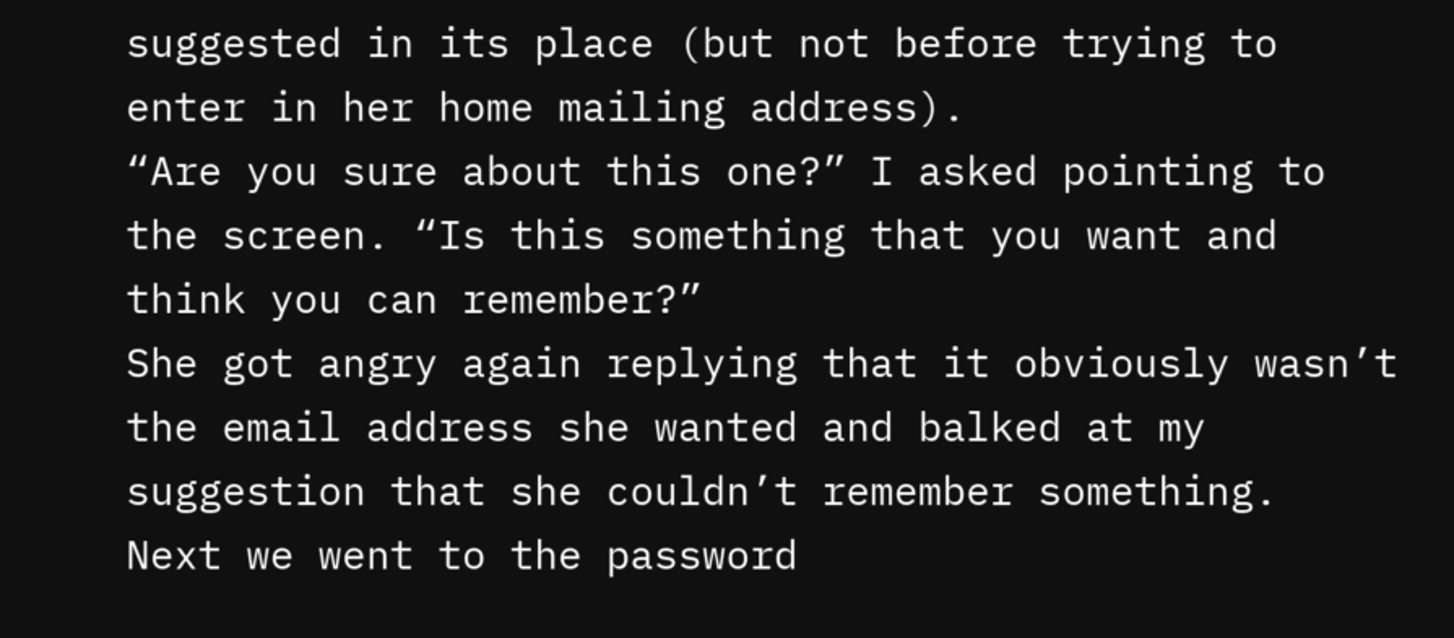suggested in its place (but not before trying to enter in her home mailing address).
“Are you sure about this one?” I asked pointing to the screen. “Is this something that you want and think you can remember?”
She got angry again replying that it obviously wasn’t the email address she wanted and balked at my suggestion that she couldn’t remember something.
Next we went to the password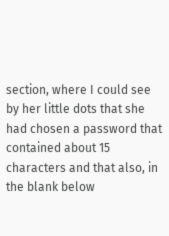section, where I could see by her little dots that she had chosen a password that contained about 15 characters and that also, in the blank below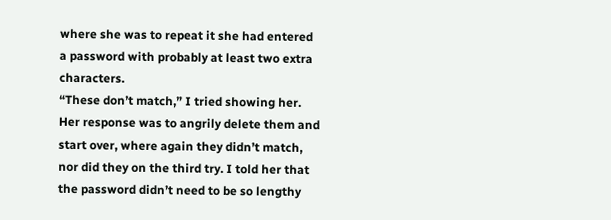where she was to repeat it she had entered a password with probably at least two extra characters.
“These don’t match,” I tried showing her. Her response was to angrily delete them and start over, where again they didn’t match, nor did they on the third try. I told her that the password didn’t need to be so lengthy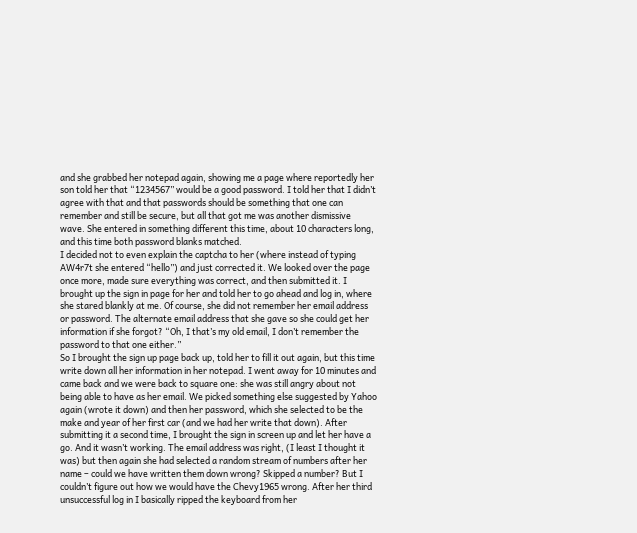and she grabbed her notepad again, showing me a page where reportedly her son told her that “1234567” would be a good password. I told her that I didn’t agree with that and that passwords should be something that one can remember and still be secure, but all that got me was another dismissive wave. She entered in something different this time, about 10 characters long, and this time both password blanks matched.
I decided not to even explain the captcha to her (where instead of typing AW4r7t she entered “hello”) and just corrected it. We looked over the page once more, made sure everything was correct, and then submitted it. I brought up the sign in page for her and told her to go ahead and log in, where she stared blankly at me. Of course, she did not remember her email address or password. The alternate email address that she gave so she could get her information if she forgot? “Oh, I that’s my old email, I don’t remember the password to that one either.”
So I brought the sign up page back up, told her to fill it out again, but this time write down all her information in her notepad. I went away for 10 minutes and came back and we were back to square one: she was still angry about not being able to have as her email. We picked something else suggested by Yahoo again (wrote it down) and then her password, which she selected to be the make and year of her first car (and we had her write that down). After submitting it a second time, I brought the sign in screen up and let her have a go. And it wasn’t working. The email address was right, (I least I thought it was) but then again she had selected a random stream of numbers after her name – could we have written them down wrong? Skipped a number? But I couldn’t figure out how we would have the Chevy1965 wrong. After her third unsuccessful log in I basically ripped the keyboard from her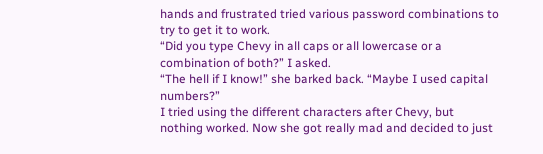hands and frustrated tried various password combinations to try to get it to work.
“Did you type Chevy in all caps or all lowercase or a combination of both?” I asked.
“The hell if I know!” she barked back. “Maybe I used capital numbers?”
I tried using the different characters after Chevy, but nothing worked. Now she got really mad and decided to just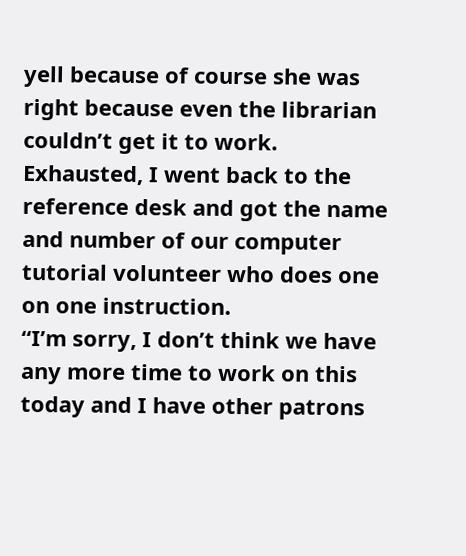yell because of course she was right because even the librarian couldn’t get it to work.
Exhausted, I went back to the reference desk and got the name and number of our computer tutorial volunteer who does one on one instruction.
“I’m sorry, I don’t think we have any more time to work on this today and I have other patrons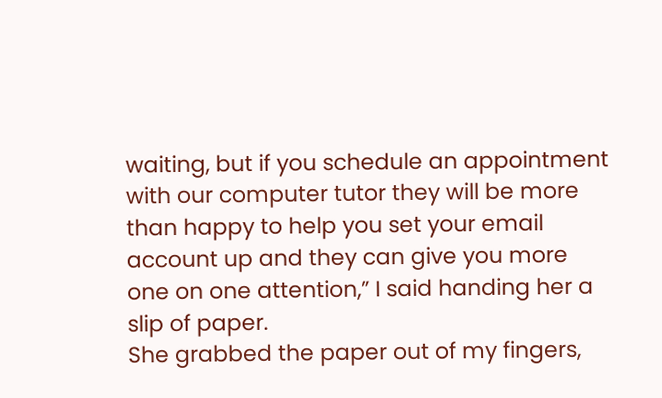waiting, but if you schedule an appointment with our computer tutor they will be more than happy to help you set your email account up and they can give you more one on one attention,” I said handing her a slip of paper.
She grabbed the paper out of my fingers,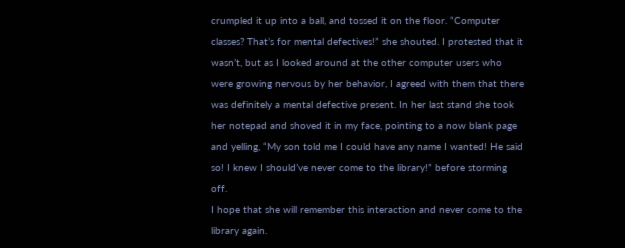crumpled it up into a ball, and tossed it on the floor. “Computer classes? That’s for mental defectives!” she shouted. I protested that it wasn’t, but as I looked around at the other computer users who were growing nervous by her behavior, I agreed with them that there was definitely a mental defective present. In her last stand she took her notepad and shoved it in my face, pointing to a now blank page and yelling, “My son told me I could have any name I wanted! He said so! I knew I should’ve never come to the library!” before storming off.
I hope that she will remember this interaction and never come to the library again.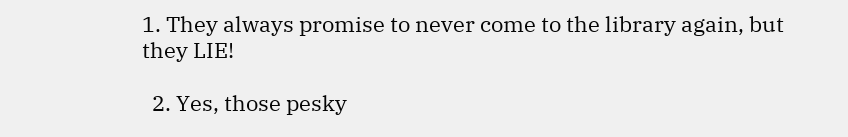1. They always promise to never come to the library again, but they LIE!

  2. Yes, those pesky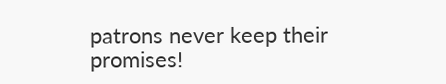patrons never keep their promises!